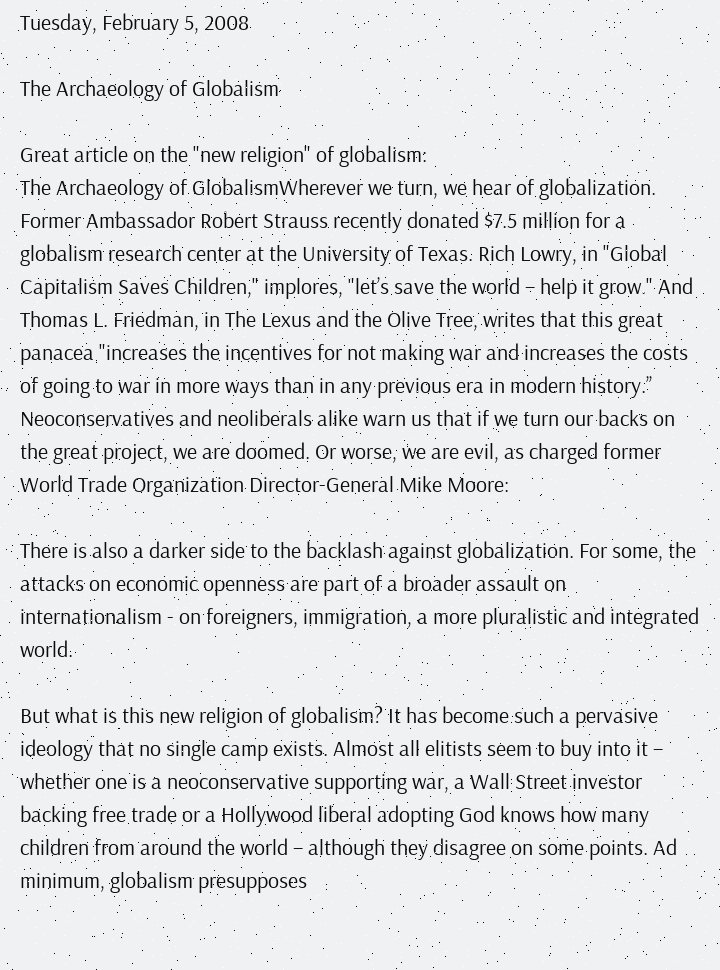Tuesday, February 5, 2008

The Archaeology of Globalism

Great article on the "new religion" of globalism:
The Archaeology of GlobalismWherever we turn, we hear of globalization. Former Ambassador Robert Strauss recently donated $7.5 million for a globalism research center at the University of Texas. Rich Lowry, in "Global Capitalism Saves Children," implores, "let’s save the world – help it grow." And Thomas L. Friedman, in The Lexus and the Olive Tree, writes that this great panacea "increases the incentives for not making war and increases the costs of going to war in more ways than in any previous era in modern history.’’ Neoconservatives and neoliberals alike warn us that if we turn our backs on the great project, we are doomed. Or worse, we are evil, as charged former World Trade Organization Director-General Mike Moore:

There is also a darker side to the backlash against globalization. For some, the attacks on economic openness are part of a broader assault on internationalism - on foreigners, immigration, a more pluralistic and integrated world.

But what is this new religion of globalism? It has become such a pervasive ideology that no single camp exists. Almost all elitists seem to buy into it – whether one is a neoconservative supporting war, a Wall Street investor backing free trade or a Hollywood liberal adopting God knows how many children from around the world – although they disagree on some points. Ad minimum, globalism presupposes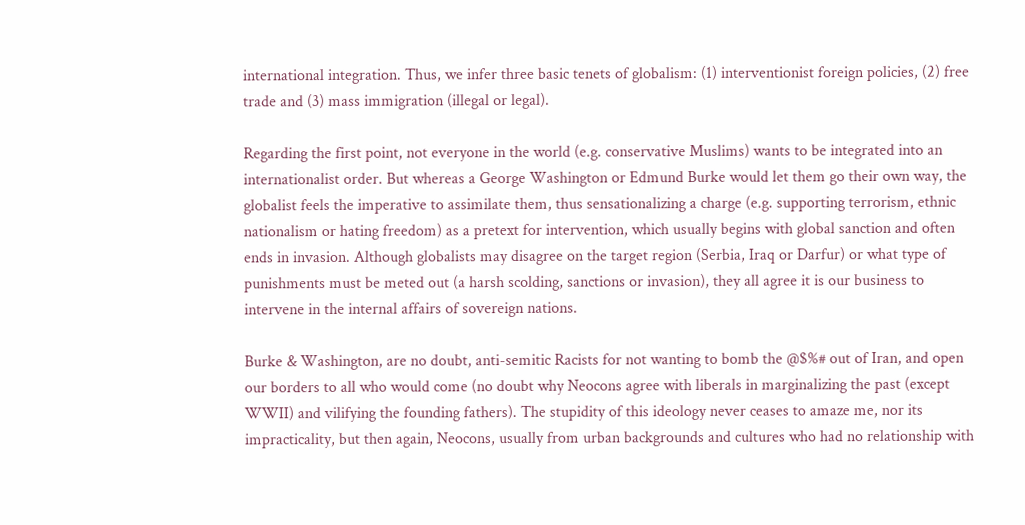international integration. Thus, we infer three basic tenets of globalism: (1) interventionist foreign policies, (2) free trade and (3) mass immigration (illegal or legal).

Regarding the first point, not everyone in the world (e.g. conservative Muslims) wants to be integrated into an internationalist order. But whereas a George Washington or Edmund Burke would let them go their own way, the globalist feels the imperative to assimilate them, thus sensationalizing a charge (e.g. supporting terrorism, ethnic nationalism or hating freedom) as a pretext for intervention, which usually begins with global sanction and often ends in invasion. Although globalists may disagree on the target region (Serbia, Iraq or Darfur) or what type of punishments must be meted out (a harsh scolding, sanctions or invasion), they all agree it is our business to intervene in the internal affairs of sovereign nations.

Burke & Washington, are no doubt, anti-semitic Racists for not wanting to bomb the @$%# out of Iran, and open our borders to all who would come (no doubt why Neocons agree with liberals in marginalizing the past (except WWII) and vilifying the founding fathers). The stupidity of this ideology never ceases to amaze me, nor its impracticality, but then again, Neocons, usually from urban backgrounds and cultures who had no relationship with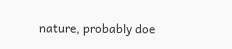nature, probably doe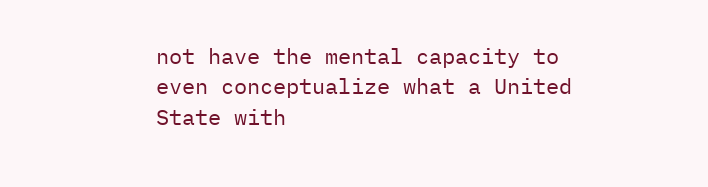not have the mental capacity to even conceptualize what a United State with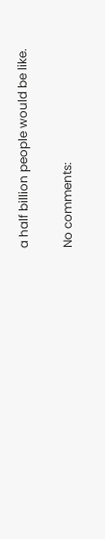a half billion people would be like.

No comments: